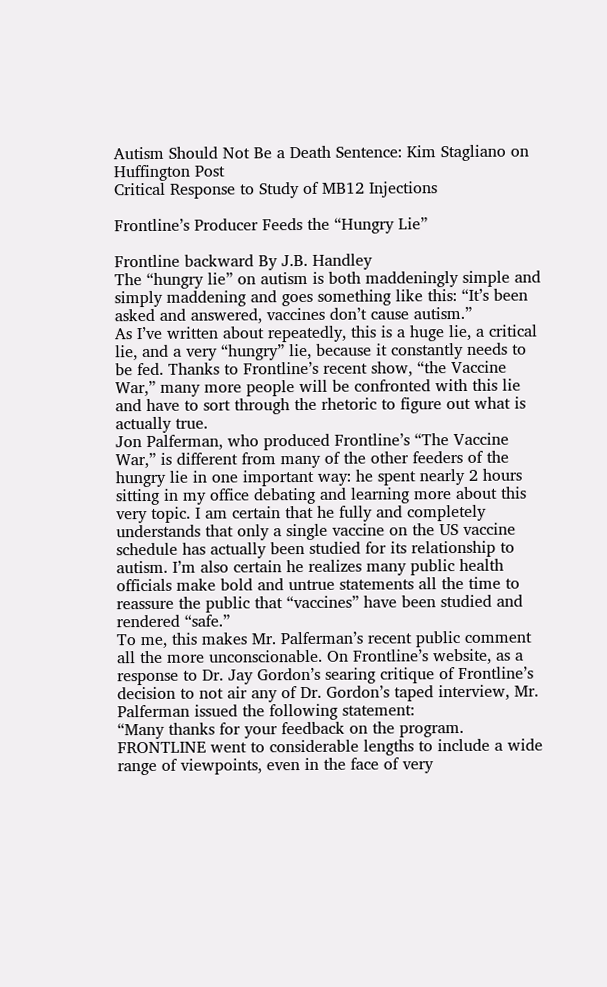Autism Should Not Be a Death Sentence: Kim Stagliano on Huffington Post
Critical Response to Study of MB12 Injections

Frontline’s Producer Feeds the “Hungry Lie”

Frontline backward By J.B. Handley
The “hungry lie” on autism is both maddeningly simple and simply maddening and goes something like this: “It’s been asked and answered, vaccines don’t cause autism.”
As I’ve written about repeatedly, this is a huge lie, a critical lie, and a very “hungry” lie, because it constantly needs to be fed. Thanks to Frontline’s recent show, “the Vaccine War,” many more people will be confronted with this lie and have to sort through the rhetoric to figure out what is actually true.
Jon Palferman, who produced Frontline’s “The Vaccine War,” is different from many of the other feeders of the hungry lie in one important way: he spent nearly 2 hours sitting in my office debating and learning more about this very topic. I am certain that he fully and completely understands that only a single vaccine on the US vaccine schedule has actually been studied for its relationship to autism. I’m also certain he realizes many public health officials make bold and untrue statements all the time to reassure the public that “vaccines” have been studied and rendered “safe.”
To me, this makes Mr. Palferman’s recent public comment all the more unconscionable. On Frontline’s website, as a response to Dr. Jay Gordon’s searing critique of Frontline’s decision to not air any of Dr. Gordon’s taped interview, Mr. Palferman issued the following statement:
“Many thanks for your feedback on the program. FRONTLINE went to considerable lengths to include a wide range of viewpoints, even in the face of very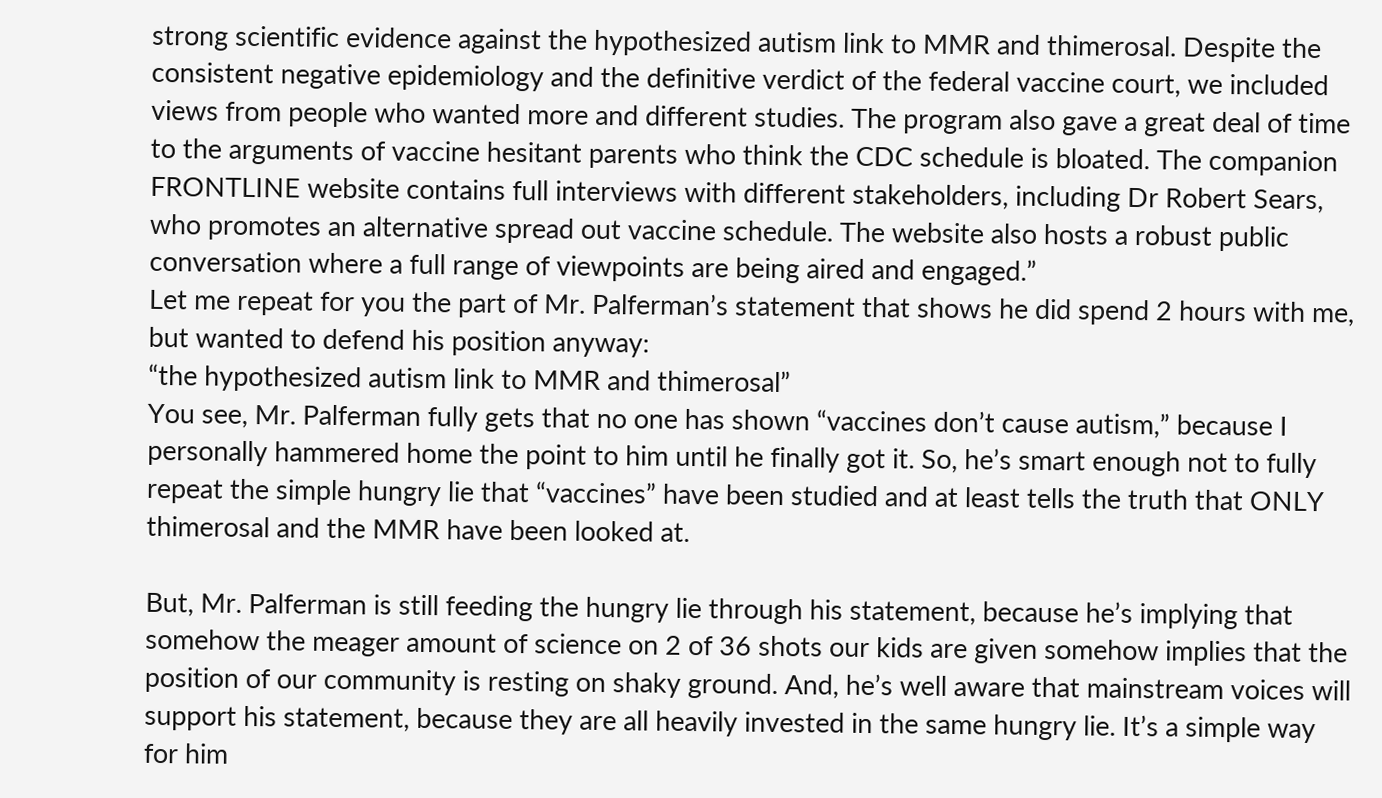strong scientific evidence against the hypothesized autism link to MMR and thimerosal. Despite the consistent negative epidemiology and the definitive verdict of the federal vaccine court, we included views from people who wanted more and different studies. The program also gave a great deal of time to the arguments of vaccine hesitant parents who think the CDC schedule is bloated. The companion FRONTLINE website contains full interviews with different stakeholders, including Dr Robert Sears, who promotes an alternative spread out vaccine schedule. The website also hosts a robust public conversation where a full range of viewpoints are being aired and engaged.”
Let me repeat for you the part of Mr. Palferman’s statement that shows he did spend 2 hours with me, but wanted to defend his position anyway:
“the hypothesized autism link to MMR and thimerosal”
You see, Mr. Palferman fully gets that no one has shown “vaccines don’t cause autism,” because I personally hammered home the point to him until he finally got it. So, he’s smart enough not to fully repeat the simple hungry lie that “vaccines” have been studied and at least tells the truth that ONLY thimerosal and the MMR have been looked at.

But, Mr. Palferman is still feeding the hungry lie through his statement, because he’s implying that somehow the meager amount of science on 2 of 36 shots our kids are given somehow implies that the position of our community is resting on shaky ground. And, he’s well aware that mainstream voices will support his statement, because they are all heavily invested in the same hungry lie. It’s a simple way for him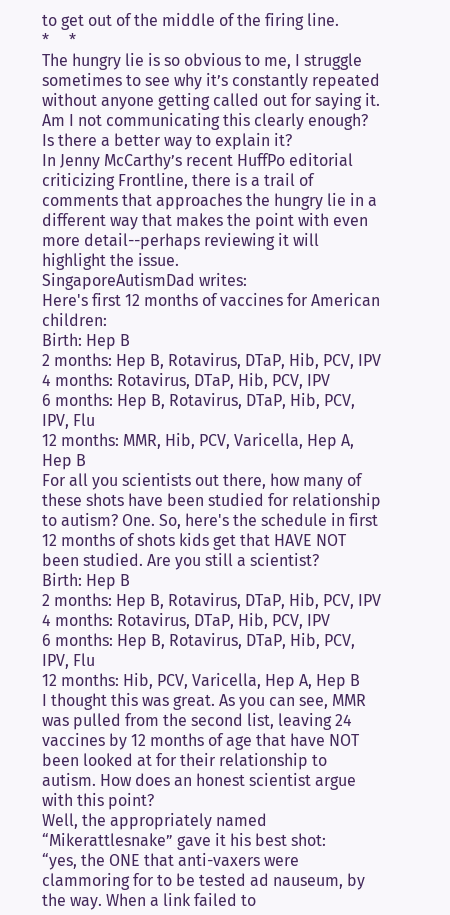to get out of the middle of the firing line.
*     *
The hungry lie is so obvious to me, I struggle sometimes to see why it’s constantly repeated without anyone getting called out for saying it. Am I not communicating this clearly enough? Is there a better way to explain it?
In Jenny McCarthy’s recent HuffPo editorial criticizing Frontline, there is a trail of comments that approaches the hungry lie in a different way that makes the point with even more detail--perhaps reviewing it will highlight the issue.
SingaporeAutismDad writes:
Here's first 12 months of vaccines for American children:
Birth: Hep B
2 months: Hep B, Rotavirus, DTaP, Hib, PCV, IPV
4 months: Rotavirus, DTaP, Hib, PCV, IPV
6 months: Hep B, Rotavirus, DTaP, Hib, PCV, IPV, Flu
12 months: MMR, Hib, PCV, Varicella, Hep A, Hep B
For all you scientists out there, how many of these shots have been studied for relationship to autism? One. So, here's the schedule in first 12 months of shots kids get that HAVE NOT been studied. Are you still a scientist?
Birth: Hep B
2 months: Hep B, Rotavirus, DTaP, Hib, PCV, IPV
4 months: Rotavirus, DTaP, Hib, PCV, IPV
6 months: Hep B, Rotavirus, DTaP, Hib, PCV, IPV, Flu
12 months: Hib, PCV, Varicella, Hep A, Hep B
I thought this was great. As you can see, MMR was pulled from the second list, leaving 24 vaccines by 12 months of age that have NOT been looked at for their relationship to autism. How does an honest scientist argue with this point?
Well, the appropriately named “Mikerattlesnake” gave it his best shot:
“yes, the ONE that anti-vaxers were clammoring for to be tested ad nauseum, by the way. When a link failed to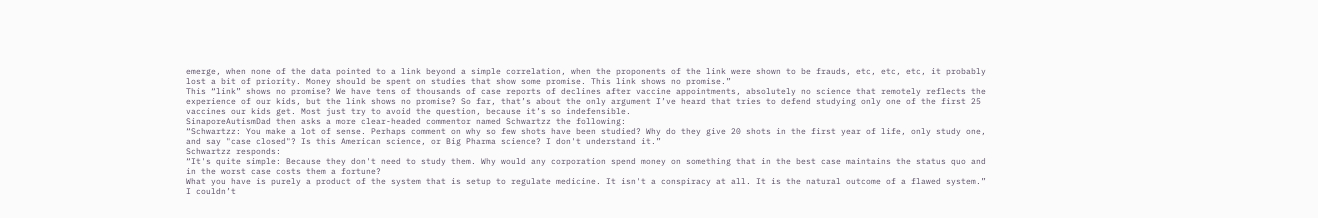emerge, when none of the data pointed to a link beyond a simple correlation, when the proponents of the link were shown to be frauds, etc, etc, etc, it probably lost a bit of priority. Money should be spent on studies that show some promise. This link shows no promise.”
This “link” shows no promise? We have tens of thousands of case reports of declines after vaccine appointments, absolutely no science that remotely reflects the experience of our kids, but the link shows no promise? So far, that’s about the only argument I’ve heard that tries to defend studying only one of the first 25 vaccines our kids get. Most just try to avoid the question, because it’s so indefensible.
SinaporeAutismDad then asks a more clear-headed commentor named Schwartzz the following:
“Schwartzz: You make a lot of sense. Perhaps comment on why so few shots have been studied? Why do they give 20 shots in the first year of life, only study one, and say "case closed"? Is this American science, or Big Pharma science? I don't understand it.”
Schwartzz responds:
“It's quite simple: Because they don't need to study them. Why would any corporation spend money on something that in the best case maintains the status quo and in the worst case costs them a fortune?
What you have is purely a product of the system that is setup to regulate medicine. It isn't a conspiracy at all. It is the natural outcome of a flawed system.”
I couldn’t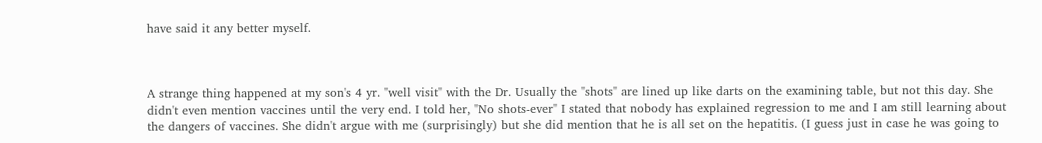have said it any better myself.



A strange thing happened at my son's 4 yr. "well visit" with the Dr. Usually the "shots" are lined up like darts on the examining table, but not this day. She didn't even mention vaccines until the very end. I told her, "No shots-ever" I stated that nobody has explained regression to me and I am still learning about the dangers of vaccines. She didn't argue with me (surprisingly) but she did mention that he is all set on the hepatitis. (I guess just in case he was going to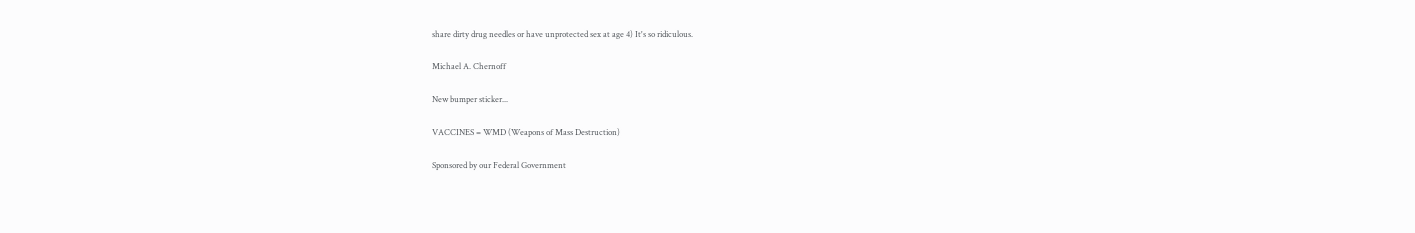share dirty drug needles or have unprotected sex at age 4) It's so ridiculous.

Michael A. Chernoff

New bumper sticker...

VACCINES = WMD (Weapons of Mass Destruction)

Sponsored by our Federal Government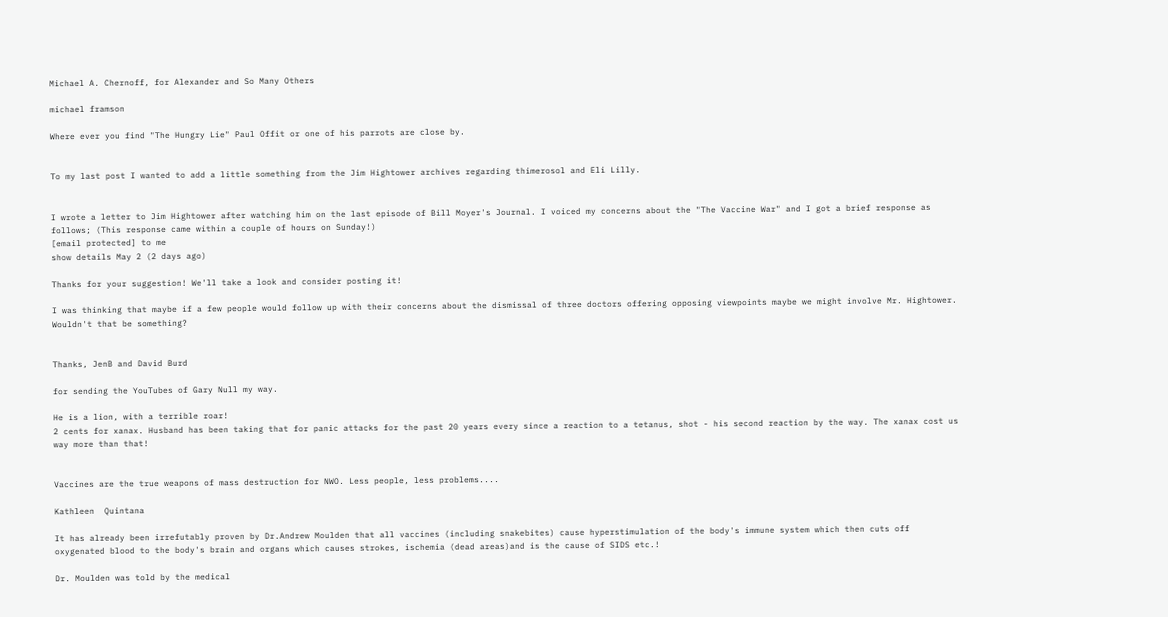Michael A. Chernoff, for Alexander and So Many Others

michael framson

Where ever you find "The Hungry Lie" Paul Offit or one of his parrots are close by.


To my last post I wanted to add a little something from the Jim Hightower archives regarding thimerosol and Eli Lilly.


I wrote a letter to Jim Hightower after watching him on the last episode of Bill Moyer's Journal. I voiced my concerns about the "The Vaccine War" and I got a brief response as follows; (This response came within a couple of hours on Sunday!)
[email protected] to me
show details May 2 (2 days ago)

Thanks for your suggestion! We'll take a look and consider posting it!

I was thinking that maybe if a few people would follow up with their concerns about the dismissal of three doctors offering opposing viewpoints maybe we might involve Mr. Hightower. Wouldn't that be something?


Thanks, JenB and David Burd

for sending the YouTubes of Gary Null my way.

He is a lion, with a terrible roar!
2 cents for xanax. Husband has been taking that for panic attacks for the past 20 years every since a reaction to a tetanus, shot - his second reaction by the way. The xanax cost us way more than that!


Vaccines are the true weapons of mass destruction for NWO. Less people, less problems....

Kathleen  Quintana

It has already been irrefutably proven by Dr.Andrew Moulden that all vaccines (including snakebites) cause hyperstimulation of the body's immune system which then cuts off oxygenated blood to the body's brain and organs which causes strokes, ischemia (dead areas)and is the cause of SIDS etc.!

Dr. Moulden was told by the medical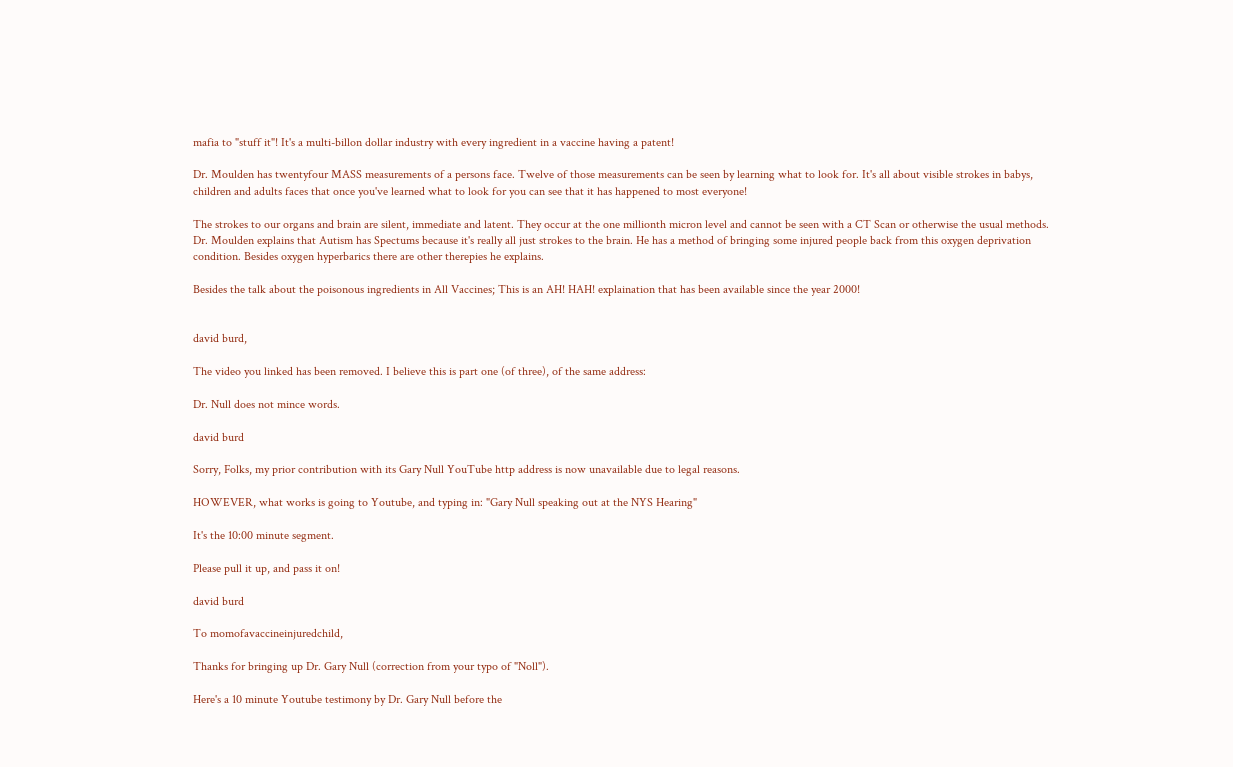mafia to "stuff it"! It's a multi-billon dollar industry with every ingredient in a vaccine having a patent!

Dr. Moulden has twentyfour MASS measurements of a persons face. Twelve of those measurements can be seen by learning what to look for. It's all about visible strokes in babys, children and adults faces that once you've learned what to look for you can see that it has happened to most everyone!

The strokes to our organs and brain are silent, immediate and latent. They occur at the one millionth micron level and cannot be seen with a CT Scan or otherwise the usual methods. Dr. Moulden explains that Autism has Spectums because it's really all just strokes to the brain. He has a method of bringing some injured people back from this oxygen deprivation condition. Besides oxygen hyperbarics there are other therepies he explains.

Besides the talk about the poisonous ingredients in All Vaccines; This is an AH! HAH! explaination that has been available since the year 2000!


david burd,

The video you linked has been removed. I believe this is part one (of three), of the same address:

Dr. Null does not mince words.

david burd

Sorry, Folks, my prior contribution with its Gary Null YouTube http address is now unavailable due to legal reasons.

HOWEVER, what works is going to Youtube, and typing in: "Gary Null speaking out at the NYS Hearing"

It's the 10:00 minute segment.

Please pull it up, and pass it on!

david burd

To momofavaccineinjuredchild,

Thanks for bringing up Dr. Gary Null (correction from your typo of "Noll").

Here's a 10 minute Youtube testimony by Dr. Gary Null before the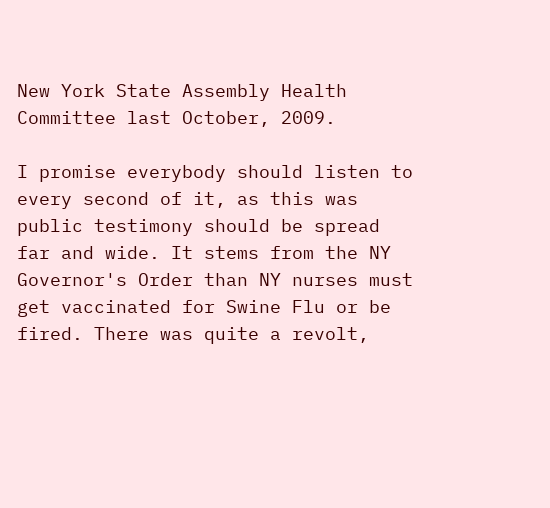New York State Assembly Health Committee last October, 2009.

I promise everybody should listen to every second of it, as this was public testimony should be spread far and wide. It stems from the NY Governor's Order than NY nurses must get vaccinated for Swine Flu or be fired. There was quite a revolt,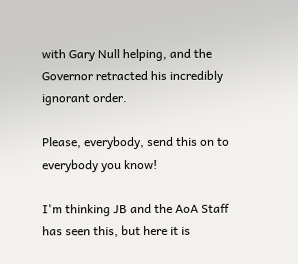with Gary Null helping, and the Governor retracted his incredibly ignorant order.

Please, everybody, send this on to everybody you know!

I'm thinking JB and the AoA Staff has seen this, but here it is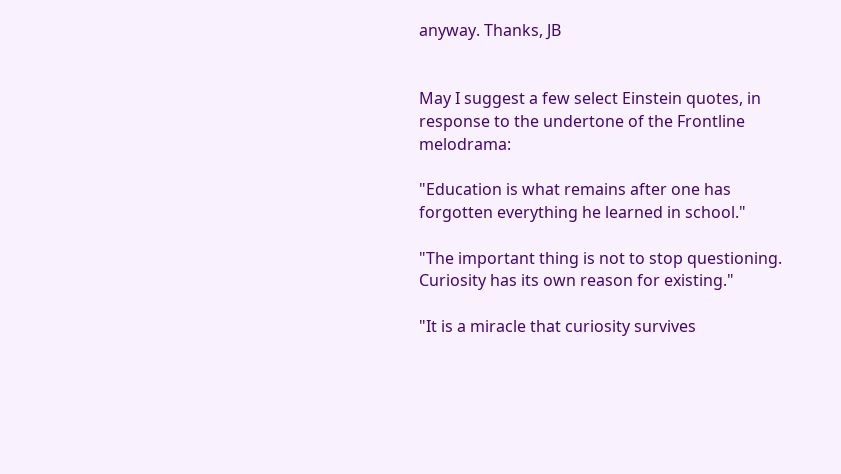anyway. Thanks, JB


May I suggest a few select Einstein quotes, in response to the undertone of the Frontline melodrama:

"Education is what remains after one has forgotten everything he learned in school."

"The important thing is not to stop questioning. Curiosity has its own reason for existing."

"It is a miracle that curiosity survives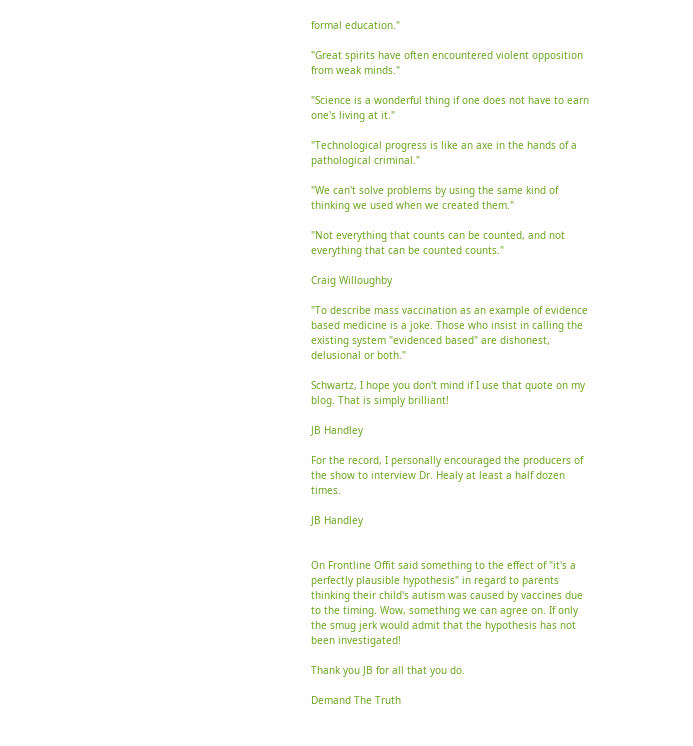formal education."

"Great spirits have often encountered violent opposition from weak minds."

"Science is a wonderful thing if one does not have to earn one's living at it."

"Technological progress is like an axe in the hands of a pathological criminal."

"We can't solve problems by using the same kind of thinking we used when we created them."

"Not everything that counts can be counted, and not everything that can be counted counts."

Craig Willoughby

"To describe mass vaccination as an example of evidence based medicine is a joke. Those who insist in calling the existing system "evidenced based" are dishonest, delusional or both."

Schwartz, I hope you don't mind if I use that quote on my blog. That is simply brilliant!

JB Handley

For the record, I personally encouraged the producers of the show to interview Dr. Healy at least a half dozen times.

JB Handley


On Frontline Offit said something to the effect of "it's a perfectly plausible hypothesis" in regard to parents thinking their child's autism was caused by vaccines due to the timing. Wow, something we can agree on. If only the smug jerk would admit that the hypothesis has not been investigated!

Thank you JB for all that you do.

Demand The Truth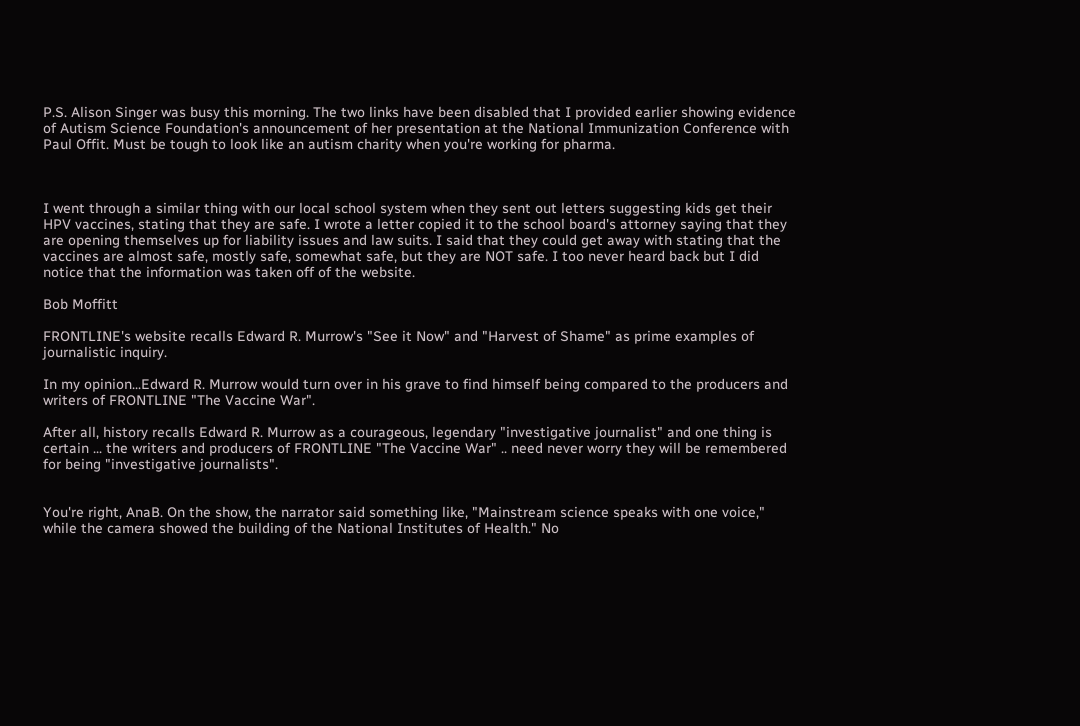P.S. Alison Singer was busy this morning. The two links have been disabled that I provided earlier showing evidence of Autism Science Foundation's announcement of her presentation at the National Immunization Conference with Paul Offit. Must be tough to look like an autism charity when you're working for pharma.



I went through a similar thing with our local school system when they sent out letters suggesting kids get their HPV vaccines, stating that they are safe. I wrote a letter copied it to the school board's attorney saying that they are opening themselves up for liability issues and law suits. I said that they could get away with stating that the vaccines are almost safe, mostly safe, somewhat safe, but they are NOT safe. I too never heard back but I did notice that the information was taken off of the website.

Bob Moffitt

FRONTLINE's website recalls Edward R. Murrow's "See it Now" and "Harvest of Shame" as prime examples of journalistic inquiry.

In my opinion...Edward R. Murrow would turn over in his grave to find himself being compared to the producers and writers of FRONTLINE "The Vaccine War".

After all, history recalls Edward R. Murrow as a courageous, legendary "investigative journalist" and one thing is certain ... the writers and producers of FRONTLINE "The Vaccine War" .. need never worry they will be remembered for being "investigative journalists".


You're right, AnaB. On the show, the narrator said something like, "Mainstream science speaks with one voice," while the camera showed the building of the National Institutes of Health." No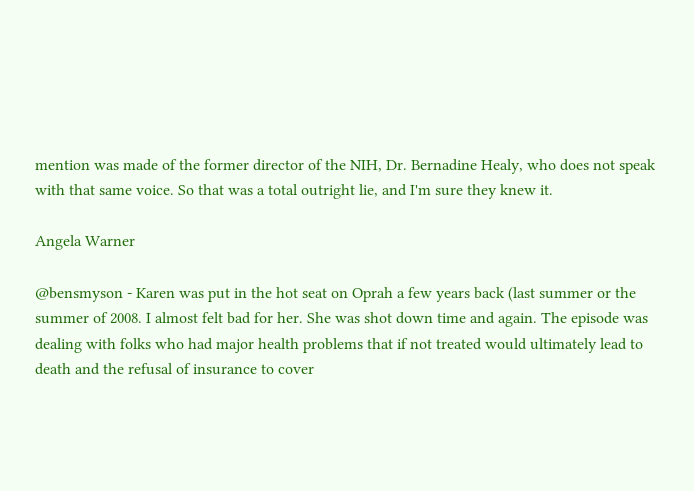mention was made of the former director of the NIH, Dr. Bernadine Healy, who does not speak with that same voice. So that was a total outright lie, and I'm sure they knew it.

Angela Warner

@bensmyson - Karen was put in the hot seat on Oprah a few years back (last summer or the summer of 2008. I almost felt bad for her. She was shot down time and again. The episode was dealing with folks who had major health problems that if not treated would ultimately lead to death and the refusal of insurance to cover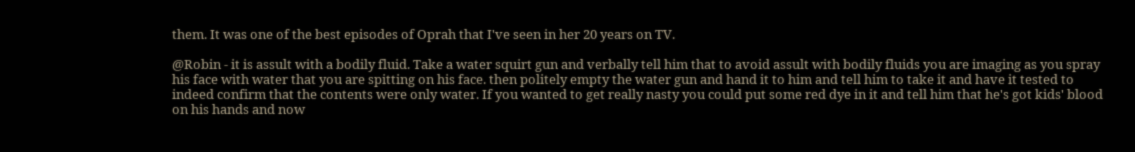them. It was one of the best episodes of Oprah that I've seen in her 20 years on TV.

@Robin - it is assult with a bodily fluid. Take a water squirt gun and verbally tell him that to avoid assult with bodily fluids you are imaging as you spray his face with water that you are spitting on his face. then politely empty the water gun and hand it to him and tell him to take it and have it tested to indeed confirm that the contents were only water. If you wanted to get really nasty you could put some red dye in it and tell him that he's got kids' blood on his hands and now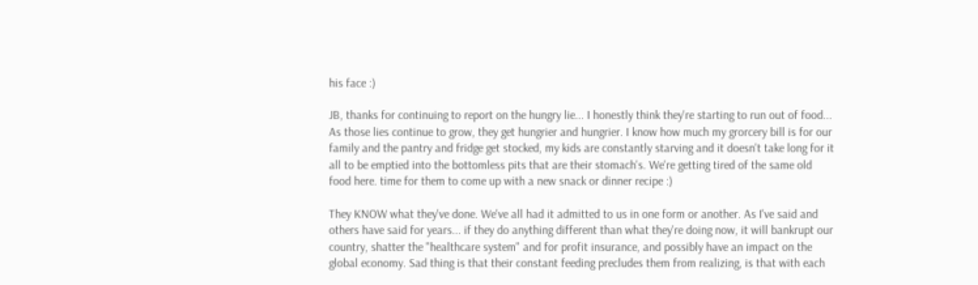his face :)

JB, thanks for continuing to report on the hungry lie... I honestly think they're starting to run out of food... As those lies continue to grow, they get hungrier and hungrier. I know how much my grorcery bill is for our family and the pantry and fridge get stocked, my kids are constantly starving and it doesn't take long for it all to be emptied into the bottomless pits that are their stomach's. We're getting tired of the same old food here. time for them to come up with a new snack or dinner recipe :)

They KNOW what they've done. We've all had it admitted to us in one form or another. As I've said and others have said for years... if they do anything different than what they're doing now, it will bankrupt our country, shatter the "healthcare system" and for profit insurance, and possibly have an impact on the global economy. Sad thing is that their constant feeding precludes them from realizing, is that with each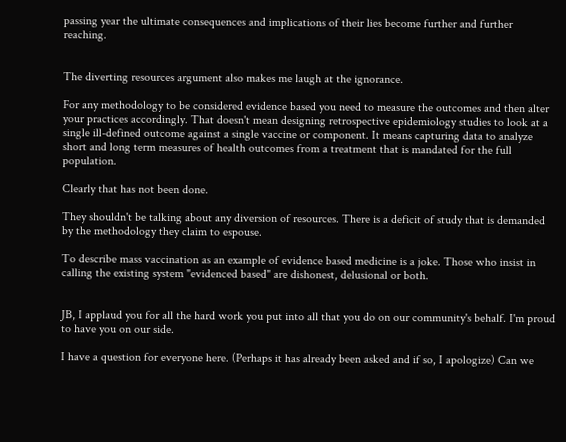passing year the ultimate consequences and implications of their lies become further and further reaching.


The diverting resources argument also makes me laugh at the ignorance.

For any methodology to be considered evidence based you need to measure the outcomes and then alter your practices accordingly. That doesn't mean designing retrospective epidemiology studies to look at a single ill-defined outcome against a single vaccine or component. It means capturing data to analyze short and long term measures of health outcomes from a treatment that is mandated for the full population.

Clearly that has not been done.

They shouldn't be talking about any diversion of resources. There is a deficit of study that is demanded by the methodology they claim to espouse.

To describe mass vaccination as an example of evidence based medicine is a joke. Those who insist in calling the existing system "evidenced based" are dishonest, delusional or both.


JB, I applaud you for all the hard work you put into all that you do on our community's behalf. I'm proud to have you on our side.

I have a question for everyone here. (Perhaps it has already been asked and if so, I apologize) Can we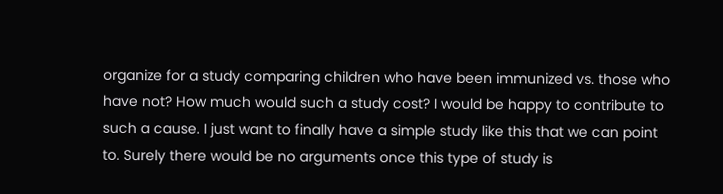organize for a study comparing children who have been immunized vs. those who have not? How much would such a study cost? I would be happy to contribute to such a cause. I just want to finally have a simple study like this that we can point to. Surely there would be no arguments once this type of study is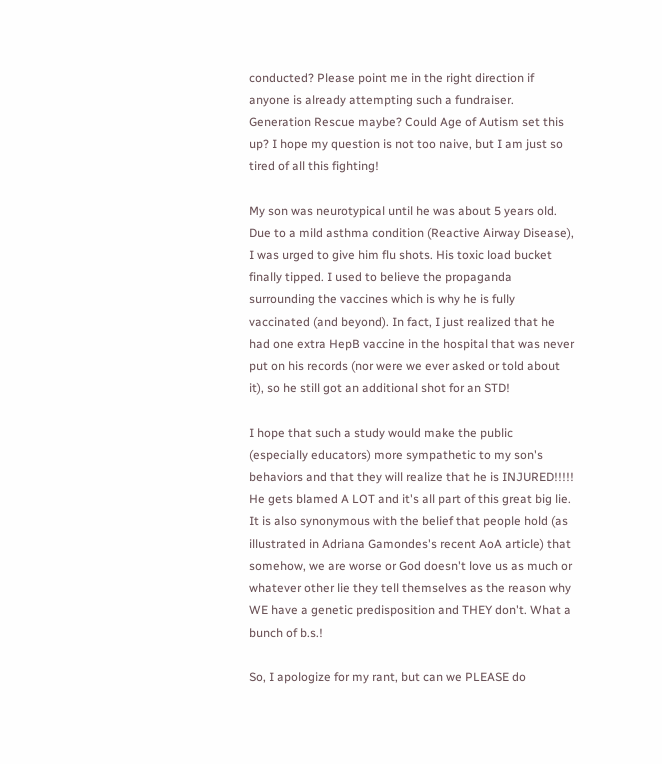conducted? Please point me in the right direction if anyone is already attempting such a fundraiser. Generation Rescue maybe? Could Age of Autism set this up? I hope my question is not too naive, but I am just so tired of all this fighting!

My son was neurotypical until he was about 5 years old. Due to a mild asthma condition (Reactive Airway Disease), I was urged to give him flu shots. His toxic load bucket finally tipped. I used to believe the propaganda surrounding the vaccines which is why he is fully vaccinated (and beyond). In fact, I just realized that he had one extra HepB vaccine in the hospital that was never put on his records (nor were we ever asked or told about it), so he still got an additional shot for an STD!

I hope that such a study would make the public (especially educators) more sympathetic to my son's behaviors and that they will realize that he is INJURED!!!!! He gets blamed A LOT and it's all part of this great big lie. It is also synonymous with the belief that people hold (as illustrated in Adriana Gamondes's recent AoA article) that somehow, we are worse or God doesn't love us as much or whatever other lie they tell themselves as the reason why WE have a genetic predisposition and THEY don't. What a bunch of b.s.!

So, I apologize for my rant, but can we PLEASE do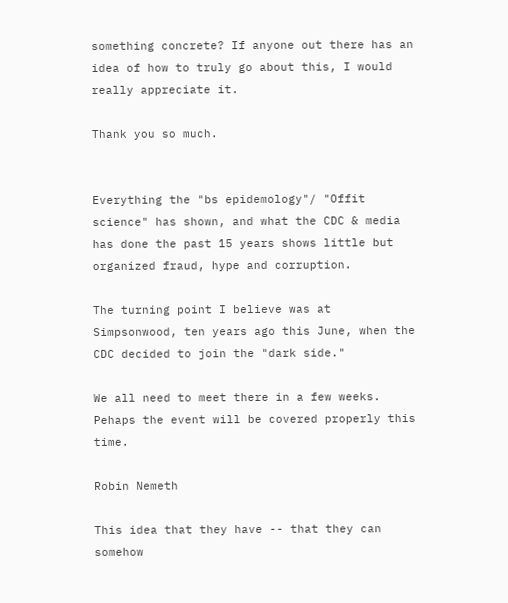something concrete? If anyone out there has an idea of how to truly go about this, I would really appreciate it.

Thank you so much.


Everything the "bs epidemology"/ "Offit science" has shown, and what the CDC & media has done the past 15 years shows little but organized fraud, hype and corruption.

The turning point I believe was at Simpsonwood, ten years ago this June, when the CDC decided to join the "dark side."

We all need to meet there in a few weeks.
Pehaps the event will be covered properly this time.

Robin Nemeth

This idea that they have -- that they can somehow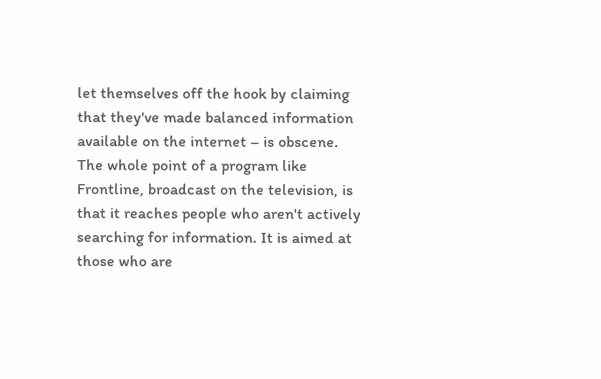let themselves off the hook by claiming that they've made balanced information available on the internet – is obscene. The whole point of a program like Frontline, broadcast on the television, is that it reaches people who aren't actively searching for information. It is aimed at those who are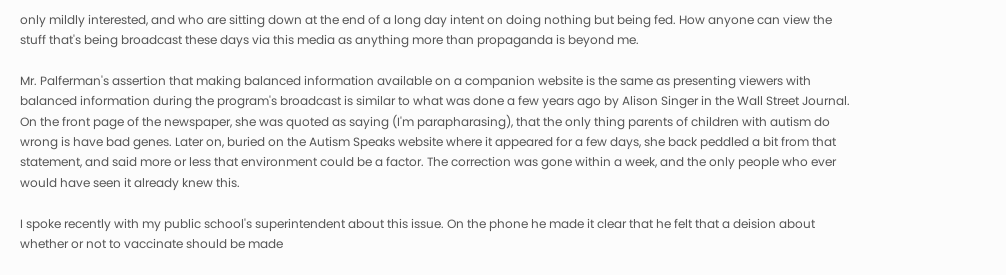only mildly interested, and who are sitting down at the end of a long day intent on doing nothing but being fed. How anyone can view the stuff that's being broadcast these days via this media as anything more than propaganda is beyond me.

Mr. Palferman's assertion that making balanced information available on a companion website is the same as presenting viewers with balanced information during the program's broadcast is similar to what was done a few years ago by Alison Singer in the Wall Street Journal. On the front page of the newspaper, she was quoted as saying (I'm parapharasing), that the only thing parents of children with autism do wrong is have bad genes. Later on, buried on the Autism Speaks website where it appeared for a few days, she back peddled a bit from that statement, and said more or less that environment could be a factor. The correction was gone within a week, and the only people who ever would have seen it already knew this.

I spoke recently with my public school's superintendent about this issue. On the phone he made it clear that he felt that a deision about whether or not to vaccinate should be made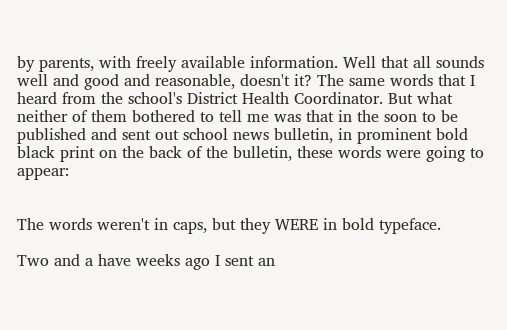by parents, with freely available information. Well that all sounds well and good and reasonable, doesn't it? The same words that I heard from the school's District Health Coordinator. But what neither of them bothered to tell me was that in the soon to be published and sent out school news bulletin, in prominent bold black print on the back of the bulletin, these words were going to appear:


The words weren't in caps, but they WERE in bold typeface.

Two and a have weeks ago I sent an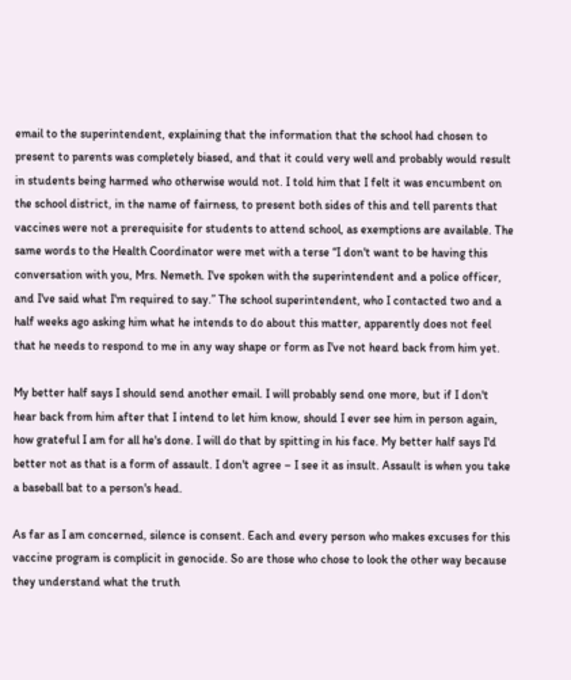email to the superintendent, explaining that the information that the school had chosen to present to parents was completely biased, and that it could very well and probably would result in students being harmed who otherwise would not. I told him that I felt it was encumbent on the school district, in the name of fairness, to present both sides of this and tell parents that vaccines were not a prerequisite for students to attend school, as exemptions are available. The same words to the Health Coordinator were met with a terse “I don't want to be having this conversation with you, Mrs. Nemeth. I've spoken with the superintendent and a police officer, and I've said what I'm required to say.” The school superintendent, who I contacted two and a half weeks ago asking him what he intends to do about this matter, apparently does not feel that he needs to respond to me in any way shape or form as I've not heard back from him yet.

My better half says I should send another email. I will probably send one more, but if I don't hear back from him after that I intend to let him know, should I ever see him in person again, how grateful I am for all he's done. I will do that by spitting in his face. My better half says I'd better not as that is a form of assault. I don't agree – I see it as insult. Assault is when you take a baseball bat to a person's head.

As far as I am concerned, silence is consent. Each and every person who makes excuses for this vaccine program is complicit in genocide. So are those who chose to look the other way because they understand what the truth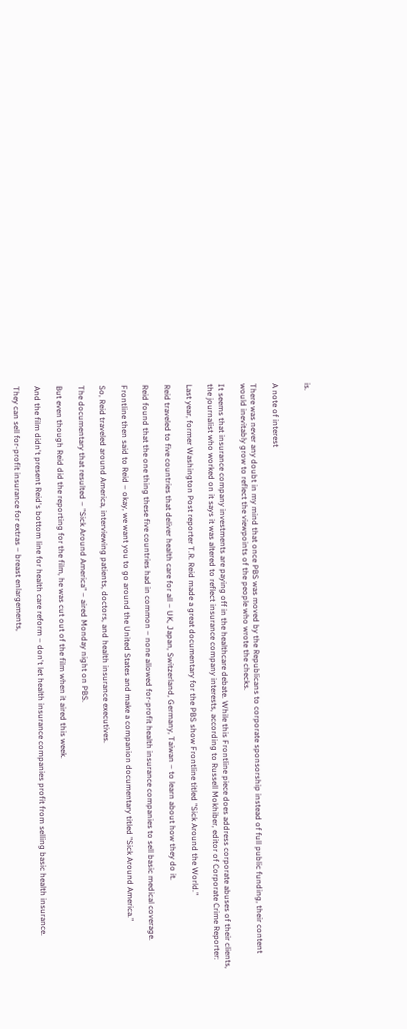is.


A note of interest

There was never any doubt in my mind that once PBS was moved by the Republicans to corporate sponsorship instead of full public funding, their content would inevitably grow to reflect the viewpoints of the people who wrote the checks.

It seems that insurance company investments are paying off in the healthcare debate. While this Frontline piece does address corporate abuses of their clients, the journalist who worked on it says it was altered to reflect insurance company interests, according to Russell Mokhiber, editor of Corporate Crime Reporter:

Last year, former Washington Post reporter T.R. Reid made a great documentary for the PBS show Frontline titled "Sick Around the World."

Reid traveled to five countries that deliver health care for all – UK, Japan, Switzerland, Germany, Taiwan – to learn about how they do it.

Reid found that the one thing these five countries had in common – none allowed for-profit health insurance companies to sell basic medical coverage.

Frontline then said to Reid – okay, we want you to go around the United States and make a companion documentary titled "Sick Around America."

So, Reid traveled around America, interviewing patients, doctors, and health insurance executives.

The documentary that resulted – "Sick Around America" – aired Monday night on PBS.

But even though Reid did the reporting for the film, he was cut out of the film when it aired this week.

And the film didn't present Reid's bottom line for health care reform – don't let health insurance companies profit from selling basic health insurance.

They can sell for-profit insurance for extras – breast enlargements,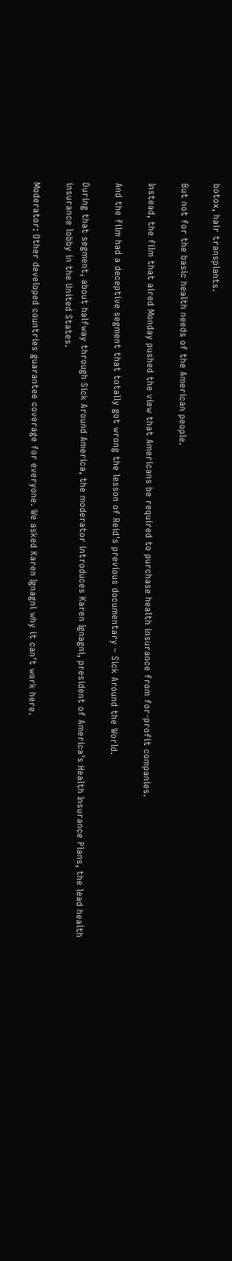botox, hair transplants.

But not for the basic health needs of the American people.

Instead, the film that aired Monday pushed the view that Americans be required to purchase health insurance from for-profit companies.

And the film had a deceptive segment that totally got wrong the lesson of Reid's previous documentary – Sick Around the World.

During that segment, about halfway through Sick Around America, the moderator introduces Karen Ignagni, president of America's Health Insurance Plans, the lead health insurance lobby in the United States.

Moderator: Other developed countries guarantee coverage for everyone. We asked Karen Ignagni why it can't work here.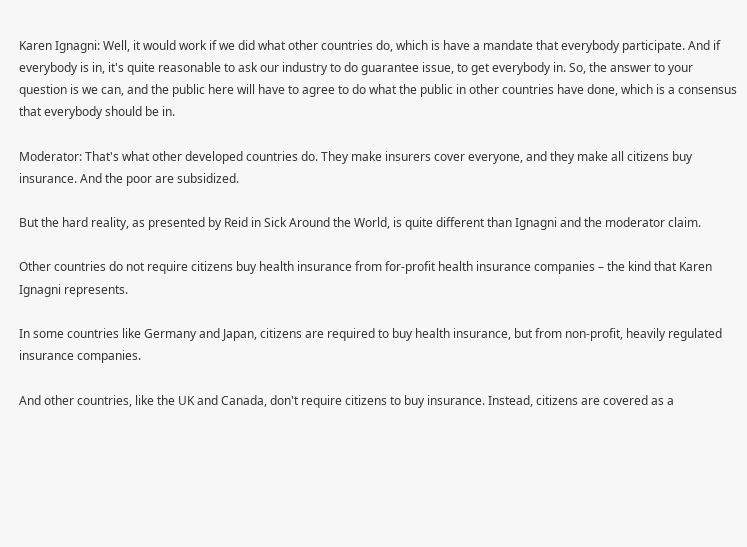Karen Ignagni: Well, it would work if we did what other countries do, which is have a mandate that everybody participate. And if everybody is in, it's quite reasonable to ask our industry to do guarantee issue, to get everybody in. So, the answer to your question is we can, and the public here will have to agree to do what the public in other countries have done, which is a consensus that everybody should be in.

Moderator: That's what other developed countries do. They make insurers cover everyone, and they make all citizens buy insurance. And the poor are subsidized.

But the hard reality, as presented by Reid in Sick Around the World, is quite different than Ignagni and the moderator claim.

Other countries do not require citizens buy health insurance from for-profit health insurance companies – the kind that Karen Ignagni represents.

In some countries like Germany and Japan, citizens are required to buy health insurance, but from non-profit, heavily regulated insurance companies.

And other countries, like the UK and Canada, don't require citizens to buy insurance. Instead, citizens are covered as a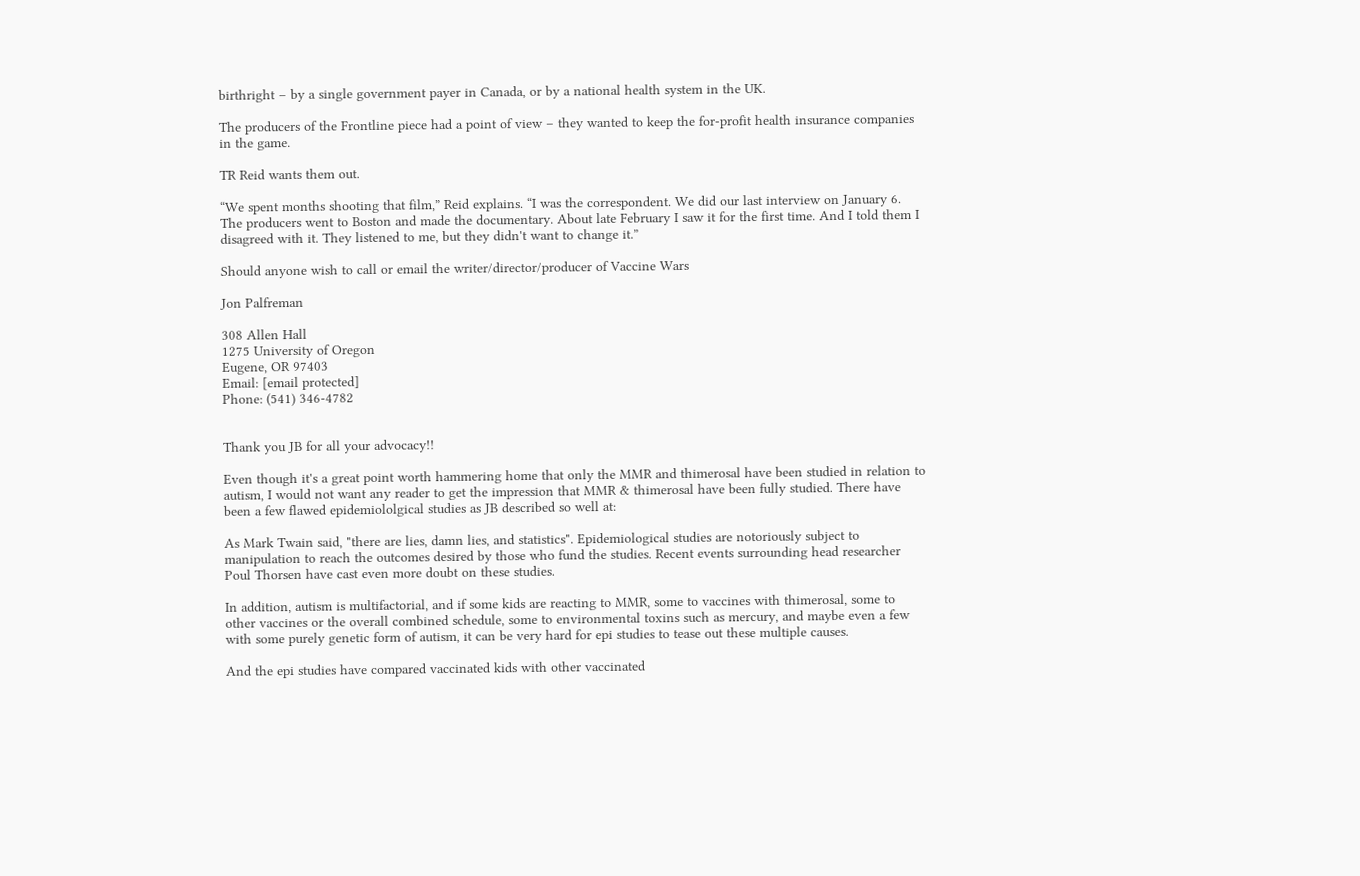birthright – by a single government payer in Canada, or by a national health system in the UK.

The producers of the Frontline piece had a point of view – they wanted to keep the for-profit health insurance companies in the game.

TR Reid wants them out.

“We spent months shooting that film,” Reid explains. “I was the correspondent. We did our last interview on January 6. The producers went to Boston and made the documentary. About late February I saw it for the first time. And I told them I disagreed with it. They listened to me, but they didn't want to change it.”

Should anyone wish to call or email the writer/director/producer of Vaccine Wars

Jon Palfreman

308 Allen Hall
1275 University of Oregon
Eugene, OR 97403
Email: [email protected]
Phone: (541) 346-4782


Thank you JB for all your advocacy!!

Even though it's a great point worth hammering home that only the MMR and thimerosal have been studied in relation to autism, I would not want any reader to get the impression that MMR & thimerosal have been fully studied. There have been a few flawed epidemiololgical studies as JB described so well at:

As Mark Twain said, "there are lies, damn lies, and statistics". Epidemiological studies are notoriously subject to manipulation to reach the outcomes desired by those who fund the studies. Recent events surrounding head researcher Poul Thorsen have cast even more doubt on these studies.

In addition, autism is multifactorial, and if some kids are reacting to MMR, some to vaccines with thimerosal, some to other vaccines or the overall combined schedule, some to environmental toxins such as mercury, and maybe even a few with some purely genetic form of autism, it can be very hard for epi studies to tease out these multiple causes.

And the epi studies have compared vaccinated kids with other vaccinated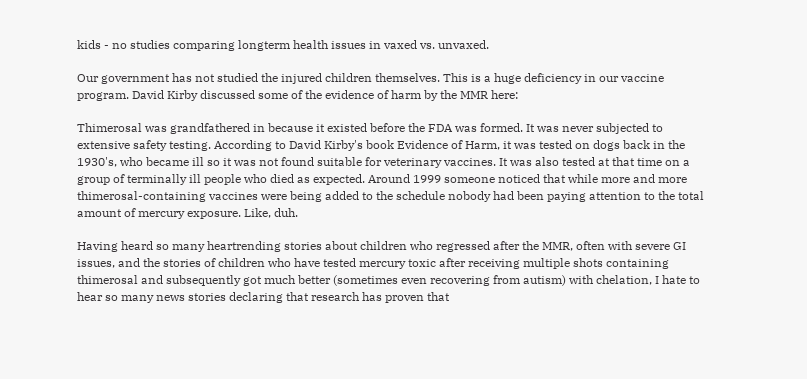kids - no studies comparing longterm health issues in vaxed vs. unvaxed.

Our government has not studied the injured children themselves. This is a huge deficiency in our vaccine program. David Kirby discussed some of the evidence of harm by the MMR here:

Thimerosal was grandfathered in because it existed before the FDA was formed. It was never subjected to extensive safety testing. According to David Kirby's book Evidence of Harm, it was tested on dogs back in the 1930's, who became ill so it was not found suitable for veterinary vaccines. It was also tested at that time on a group of terminally ill people who died as expected. Around 1999 someone noticed that while more and more thimerosal-containing vaccines were being added to the schedule nobody had been paying attention to the total amount of mercury exposure. Like, duh.

Having heard so many heartrending stories about children who regressed after the MMR, often with severe GI issues, and the stories of children who have tested mercury toxic after receiving multiple shots containing thimerosal and subsequently got much better (sometimes even recovering from autism) with chelation, I hate to hear so many news stories declaring that research has proven that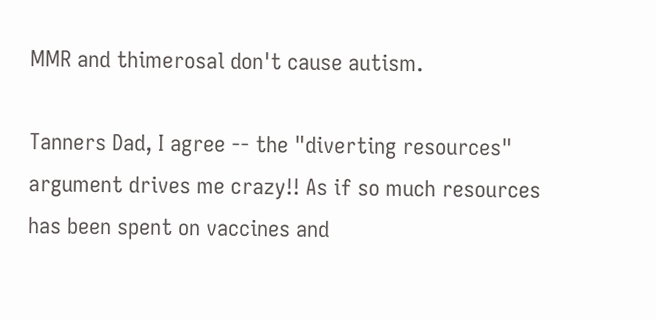MMR and thimerosal don't cause autism.

Tanners Dad, I agree -- the "diverting resources" argument drives me crazy!! As if so much resources has been spent on vaccines and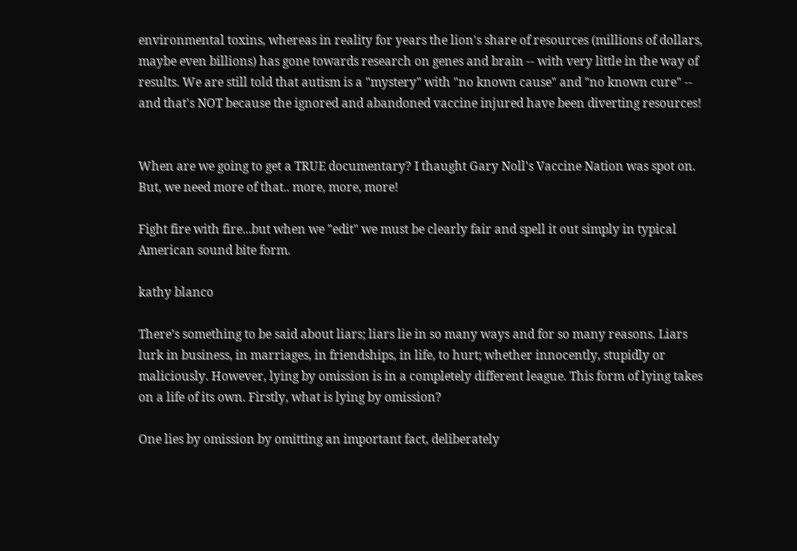environmental toxins, whereas in reality for years the lion's share of resources (millions of dollars, maybe even billions) has gone towards research on genes and brain -- with very little in the way of results. We are still told that autism is a "mystery" with "no known cause" and "no known cure" -- and that's NOT because the ignored and abandoned vaccine injured have been diverting resources!


When are we going to get a TRUE documentary? I thaught Gary Noll's Vaccine Nation was spot on. But, we need more of that.. more, more, more!

Fight fire with fire...but when we "edit" we must be clearly fair and spell it out simply in typical American sound bite form.

kathy blanco

There’s something to be said about liars; liars lie in so many ways and for so many reasons. Liars lurk in business, in marriages, in friendships, in life, to hurt; whether innocently, stupidly or maliciously. However, lying by omission is in a completely different league. This form of lying takes on a life of its own. Firstly, what is lying by omission?

One lies by omission by omitting an important fact, deliberately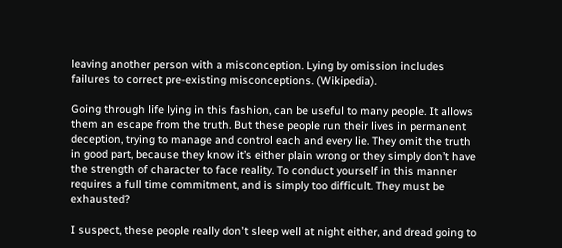leaving another person with a misconception. Lying by omission includes failures to correct pre-existing misconceptions. (Wikipedia).

Going through life lying in this fashion, can be useful to many people. It allows them an escape from the truth. But these people run their lives in permanent deception, trying to manage and control each and every lie. They omit the truth in good part, because they know it’s either plain wrong or they simply don’t have the strength of character to face reality. To conduct yourself in this manner requires a full time commitment, and is simply too difficult. They must be exhausted?

I suspect, these people really don't sleep well at night either, and dread going to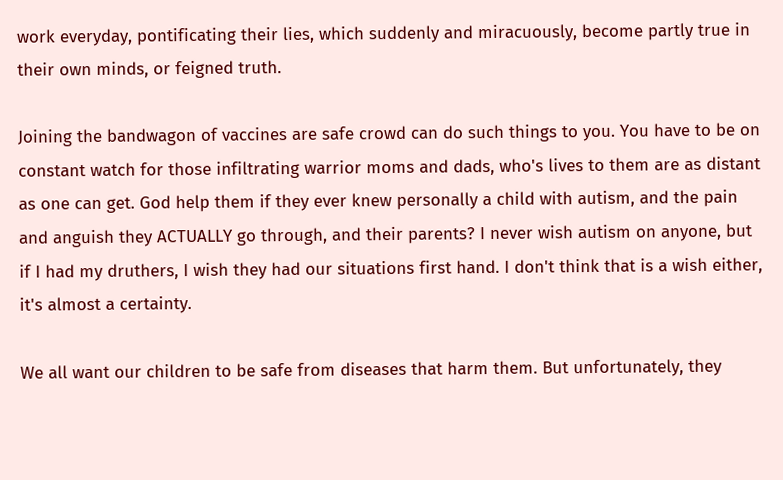work everyday, pontificating their lies, which suddenly and miracuously, become partly true in their own minds, or feigned truth.

Joining the bandwagon of vaccines are safe crowd can do such things to you. You have to be on constant watch for those infiltrating warrior moms and dads, who's lives to them are as distant as one can get. God help them if they ever knew personally a child with autism, and the pain and anguish they ACTUALLY go through, and their parents? I never wish autism on anyone, but if I had my druthers, I wish they had our situations first hand. I don't think that is a wish either, it's almost a certainty.

We all want our children to be safe from diseases that harm them. But unfortunately, they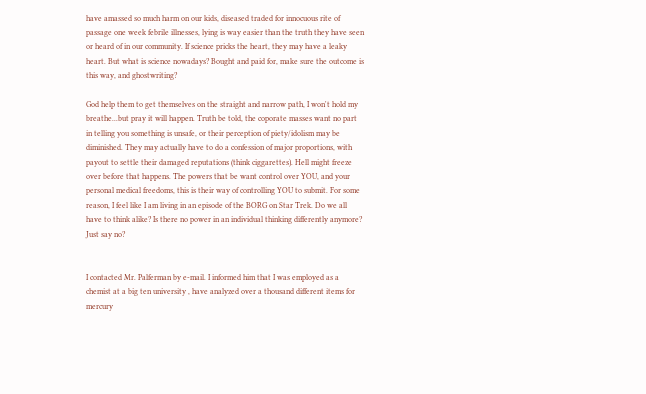have amassed so much harm on our kids, diseased traded for innocuous rite of passage one week febrile illnesses, lying is way easier than the truth they have seen or heard of in our community. If science pricks the heart, they may have a leaky heart. But what is science nowadays? Bought and paid for, make sure the outcome is this way, and ghostwriting?

God help them to get themselves on the straight and narrow path, I won't hold my breathe...but pray it will happen. Truth be told, the coporate masses want no part in telling you something is unsafe, or their perception of piety/idolism may be diminished. They may actually have to do a confession of major proportions, with payout to settle their damaged reputations (think ciggarettes). Hell might freeze over before that happens. The powers that be want control over YOU, and your personal medical freedoms, this is their way of controlling YOU to submit. For some reason, I feel like I am living in an episode of the BORG on Star Trek. Do we all have to think alike? Is there no power in an individual thinking differently anymore? Just say no?


I contacted Mr. Palferman by e-mail. I informed him that I was employed as a chemist at a big ten university , have analyzed over a thousand different items for mercury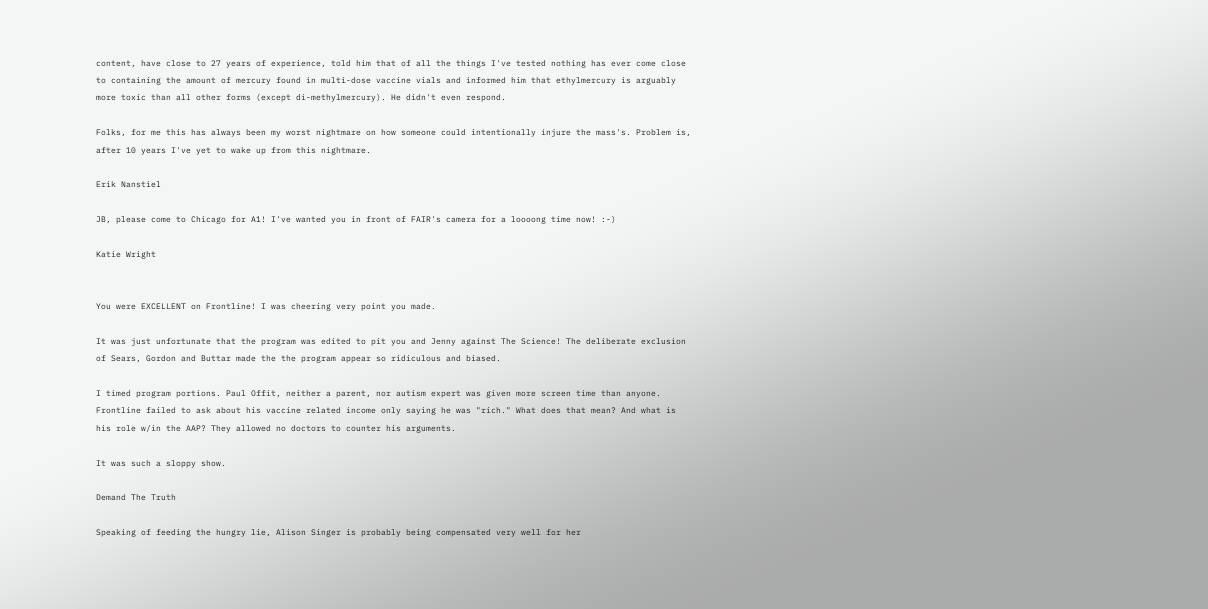content, have close to 27 years of experience, told him that of all the things I've tested nothing has ever come close to containing the amount of mercury found in multi-dose vaccine vials and informed him that ethylmercury is arguably more toxic than all other forms (except di-methylmercury). He didn't even respond.

Folks, for me this has always been my worst nightmare on how someone could intentionally injure the mass's. Problem is, after 10 years I've yet to wake up from this nightmare.

Erik Nanstiel

JB, please come to Chicago for A1! I've wanted you in front of FAIR's camera for a loooong time now! :-)

Katie Wright


You were EXCELLENT on Frontline! I was cheering very point you made.

It was just unfortunate that the program was edited to pit you and Jenny against The Science! The deliberate exclusion of Sears, Gordon and Buttar made the the program appear so ridiculous and biased.

I timed program portions. Paul Offit, neither a parent, nor autism expert was given more screen time than anyone. Frontline failed to ask about his vaccine related income only saying he was "rich." What does that mean? And what is his role w/in the AAP? They allowed no doctors to counter his arguments.

It was such a sloppy show.

Demand The Truth

Speaking of feeding the hungry lie, Alison Singer is probably being compensated very well for her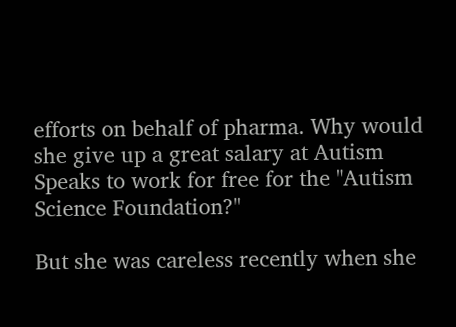efforts on behalf of pharma. Why would she give up a great salary at Autism Speaks to work for free for the "Autism Science Foundation?"

But she was careless recently when she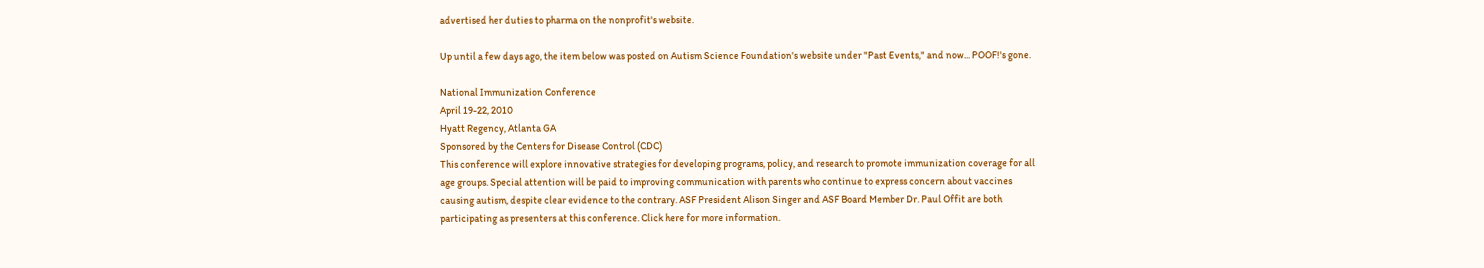advertised her duties to pharma on the nonprofit's website.

Up until a few days ago, the item below was posted on Autism Science Foundation's website under "Past Events," and now... POOF!'s gone.

National Immunization Conference
April 19-22, 2010
Hyatt Regency, Atlanta GA
Sponsored by the Centers for Disease Control (CDC)
This conference will explore innovative strategies for developing programs, policy, and research to promote immunization coverage for all age groups. Special attention will be paid to improving communication with parents who continue to express concern about vaccines causing autism, despite clear evidence to the contrary. ASF President Alison Singer and ASF Board Member Dr. Paul Offit are both participating as presenters at this conference. Click here for more information.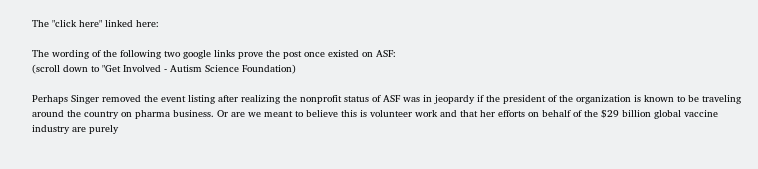The "click here" linked here:

The wording of the following two google links prove the post once existed on ASF:
(scroll down to "Get Involved - Autism Science Foundation)

Perhaps Singer removed the event listing after realizing the nonprofit status of ASF was in jeopardy if the president of the organization is known to be traveling around the country on pharma business. Or are we meant to believe this is volunteer work and that her efforts on behalf of the $29 billion global vaccine industry are purely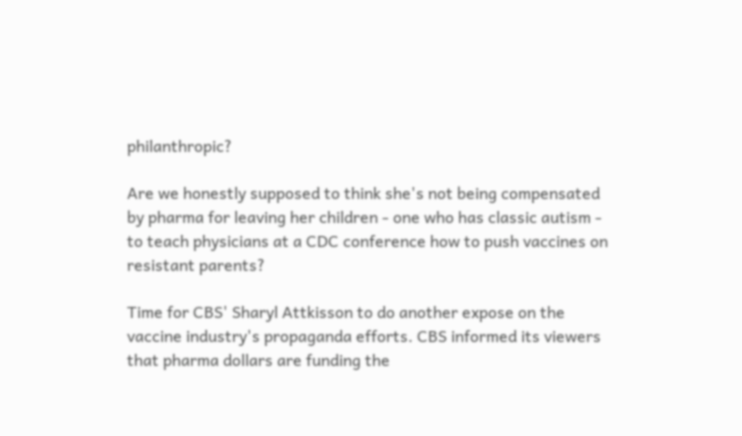philanthropic?

Are we honestly supposed to think she's not being compensated by pharma for leaving her children - one who has classic autism - to teach physicians at a CDC conference how to push vaccines on resistant parents?

Time for CBS' Sharyl Attkisson to do another expose on the vaccine industry's propaganda efforts. CBS informed its viewers that pharma dollars are funding the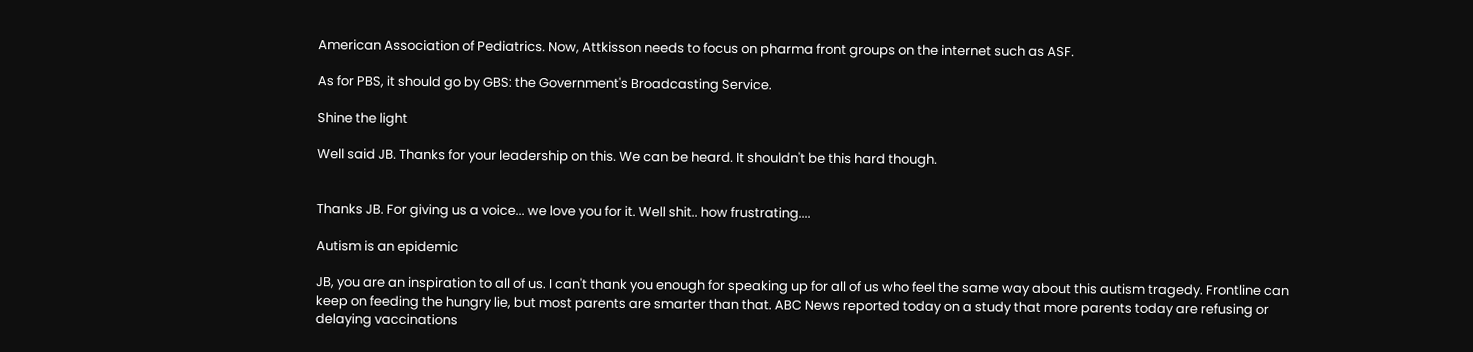American Association of Pediatrics. Now, Attkisson needs to focus on pharma front groups on the internet such as ASF.

As for PBS, it should go by GBS: the Government's Broadcasting Service.

Shine the light

Well said JB. Thanks for your leadership on this. We can be heard. It shouldn't be this hard though.


Thanks JB. For giving us a voice... we love you for it. Well shit.. how frustrating....

Autism is an epidemic

JB, you are an inspiration to all of us. I can't thank you enough for speaking up for all of us who feel the same way about this autism tragedy. Frontline can keep on feeding the hungry lie, but most parents are smarter than that. ABC News reported today on a study that more parents today are refusing or delaying vaccinations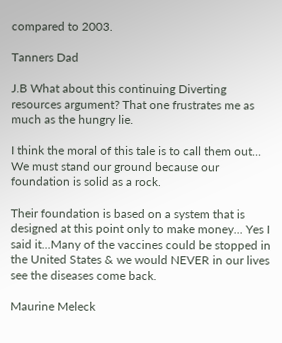compared to 2003.

Tanners Dad

J.B What about this continuing Diverting resources argument? That one frustrates me as much as the hungry lie.

I think the moral of this tale is to call them out... We must stand our ground because our foundation is solid as a rock.

Their foundation is based on a system that is designed at this point only to make money... Yes I said it...Many of the vaccines could be stopped in the United States & we would NEVER in our lives see the diseases come back.

Maurine Meleck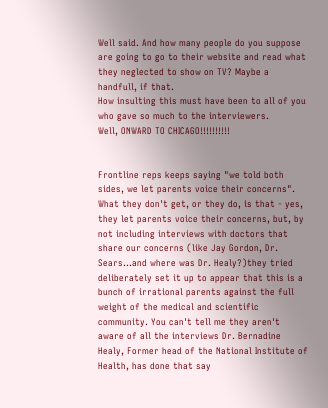Well said. And how many people do you suppose are going to go to their website and read what they neglected to show on TV? Maybe a handfull, if that.
How insulting this must have been to all of you who gave so much to the interviewers.
Well, ONWARD TO CHICAGO!!!!!!!!!!


Frontline reps keeps saying "we told both sides, we let parents voice their concerns". What they don't get, or they do, is that - yes, they let parents voice their concerns, but, by not including interviews with doctors that share our concerns (like Jay Gordon, Dr. Sears...and where was Dr. Healy?)they tried deliberately set it up to appear that this is a bunch of irrational parents against the full weight of the medical and scientific community. You can't tell me they aren't aware of all the interviews Dr. Bernadine Healy, Former head of the National Institute of Health, has done that say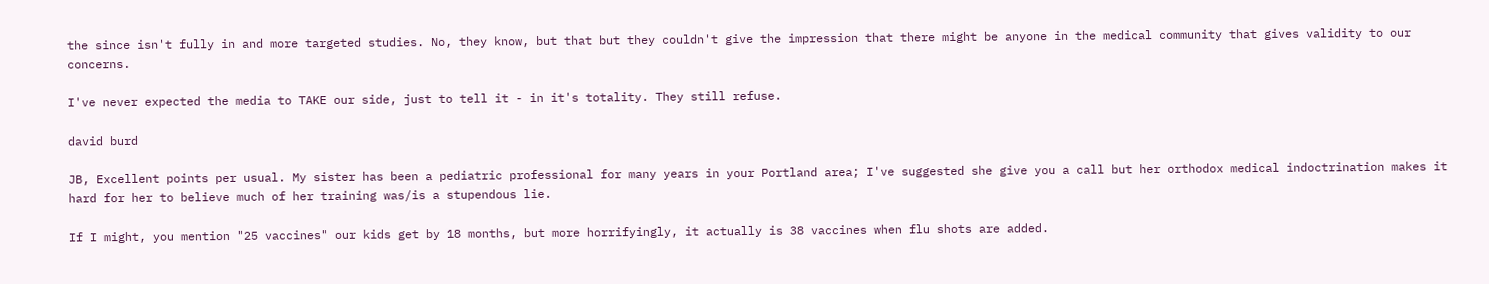the since isn't fully in and more targeted studies. No, they know, but that but they couldn't give the impression that there might be anyone in the medical community that gives validity to our concerns.

I've never expected the media to TAKE our side, just to tell it - in it's totality. They still refuse.

david burd

JB, Excellent points per usual. My sister has been a pediatric professional for many years in your Portland area; I've suggested she give you a call but her orthodox medical indoctrination makes it hard for her to believe much of her training was/is a stupendous lie.

If I might, you mention "25 vaccines" our kids get by 18 months, but more horrifyingly, it actually is 38 vaccines when flu shots are added.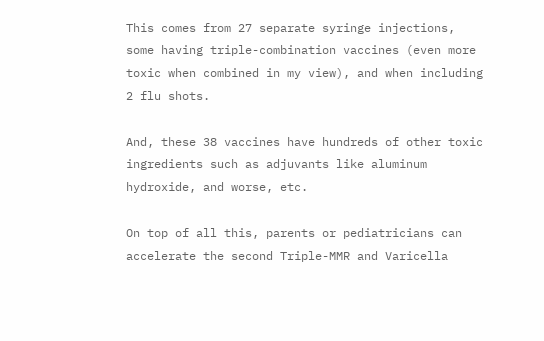This comes from 27 separate syringe injections, some having triple-combination vaccines (even more toxic when combined in my view), and when including 2 flu shots.

And, these 38 vaccines have hundreds of other toxic ingredients such as adjuvants like aluminum hydroxide, and worse, etc.

On top of all this, parents or pediatricians can accelerate the second Triple-MMR and Varicella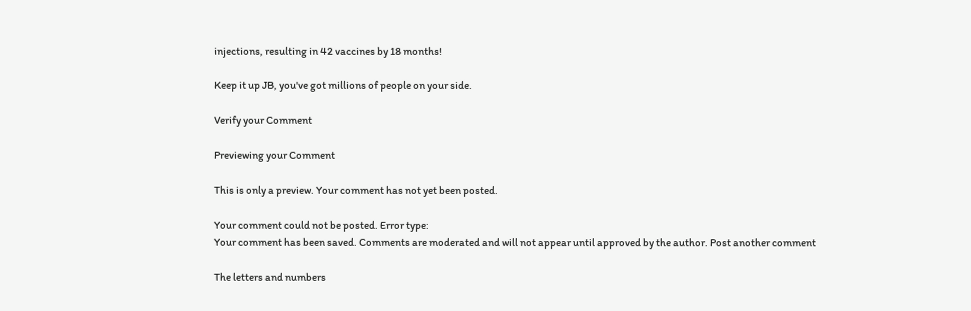injections, resulting in 42 vaccines by 18 months!

Keep it up JB, you've got millions of people on your side.

Verify your Comment

Previewing your Comment

This is only a preview. Your comment has not yet been posted.

Your comment could not be posted. Error type:
Your comment has been saved. Comments are moderated and will not appear until approved by the author. Post another comment

The letters and numbers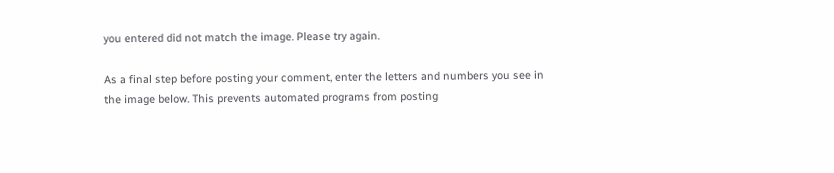you entered did not match the image. Please try again.

As a final step before posting your comment, enter the letters and numbers you see in the image below. This prevents automated programs from posting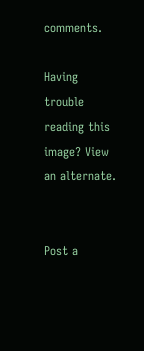comments.

Having trouble reading this image? View an alternate.


Post a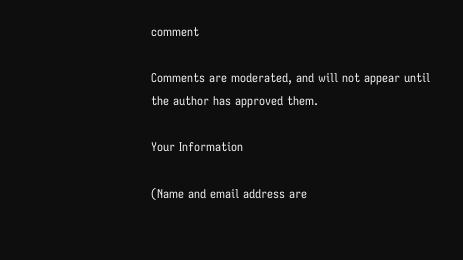comment

Comments are moderated, and will not appear until the author has approved them.

Your Information

(Name and email address are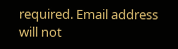required. Email address will not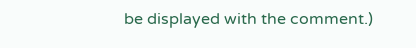be displayed with the comment.)